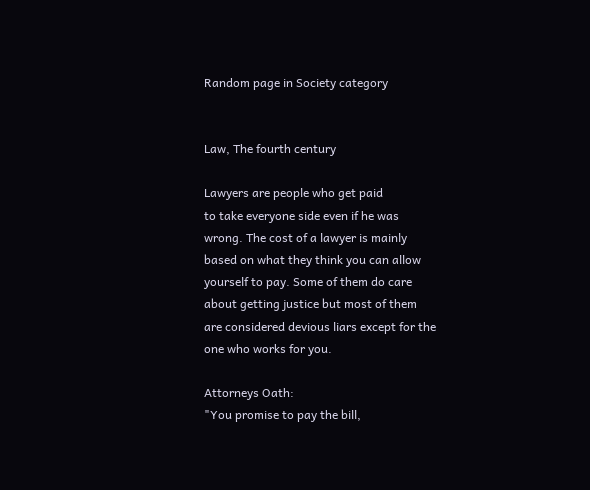Random page in Society category


Law, The fourth century

Lawyers are people who get paid
to take everyone side even if he was
wrong. The cost of a lawyer is mainly
based on what they think you can allow
yourself to pay. Some of them do care
about getting justice but most of them
are considered devious liars except for the
one who works for you.

Attorneys Oath:
"You promise to pay the bill,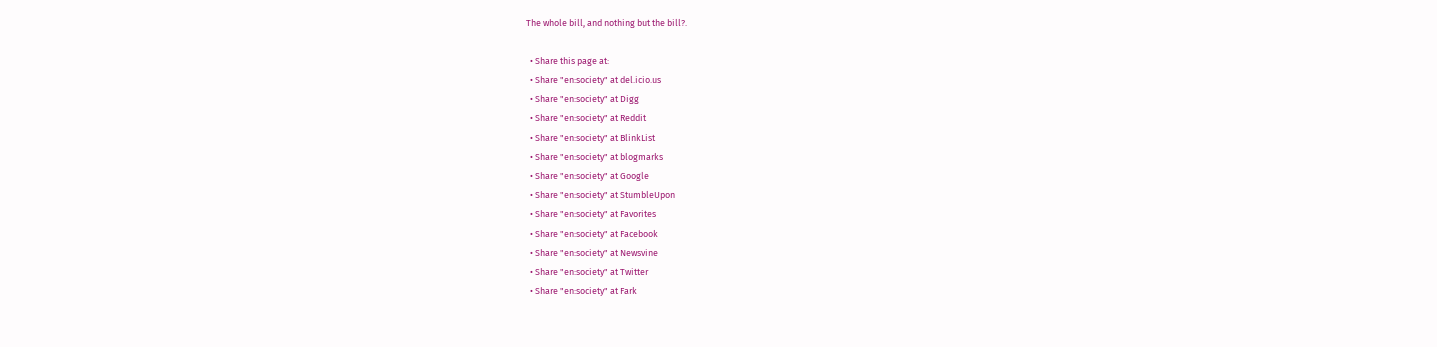The whole bill, and nothing but the bill?.

  • Share this page at:
  • Share "en:society" at del.icio.us
  • Share "en:society" at Digg
  • Share "en:society" at Reddit
  • Share "en:society" at BlinkList
  • Share "en:society" at blogmarks
  • Share "en:society" at Google
  • Share "en:society" at StumbleUpon
  • Share "en:society" at Favorites
  • Share "en:society" at Facebook
  • Share "en:society" at Newsvine
  • Share "en:society" at Twitter
  • Share "en:society" at Fark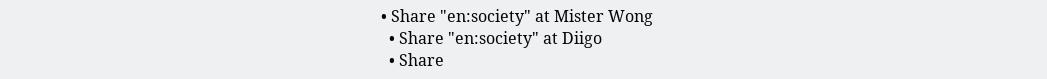• Share "en:society" at Mister Wong
  • Share "en:society" at Diigo
  • Share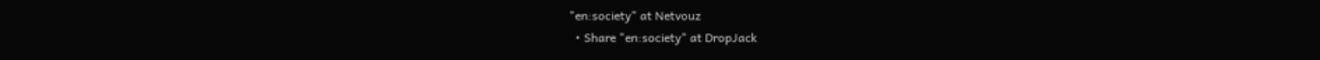"en:society" at Netvouz
  • Share "en:society" at DropJack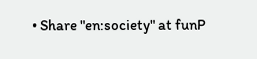• Share "en:society" at funP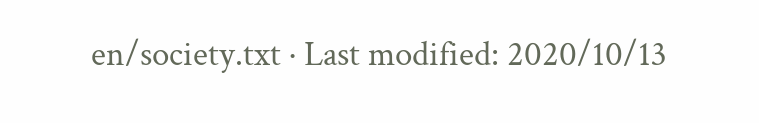en/society.txt · Last modified: 2020/10/13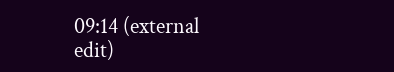09:14 (external edit)